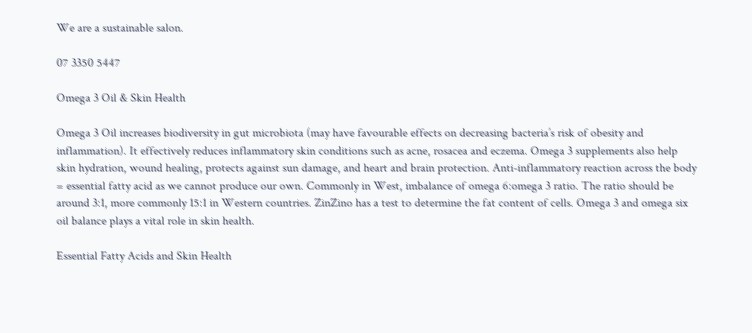We are a sustainable salon.

07 3350 5447

Omega 3 Oil & Skin Health

Omega 3 Oil increases biodiversity in gut microbiota (may have favourable effects on decreasing bacteria’s risk of obesity and inflammation). It effectively reduces inflammatory skin conditions such as acne, rosacea and eczema. Omega 3 supplements also help skin hydration, wound healing, protects against sun damage, and heart and brain protection. Anti-inflammatory reaction across the body = essential fatty acid as we cannot produce our own. Commonly in West, imbalance of omega 6:omega 3 ratio. The ratio should be around 3:1, more commonly 15:1 in Western countries. ZinZino has a test to determine the fat content of cells. Omega 3 and omega six oil balance plays a vital role in skin health.

Essential Fatty Acids and Skin Health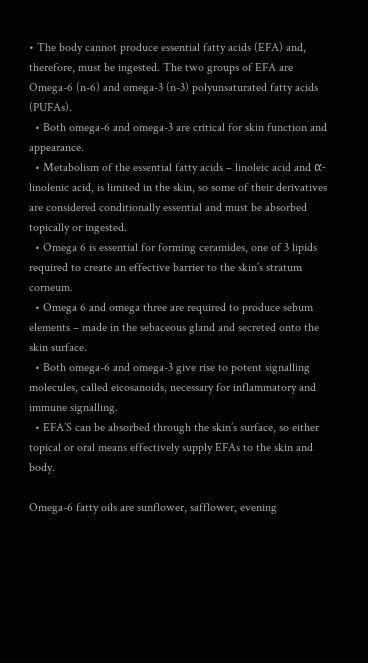• The body cannot produce essential fatty acids (EFA) and, therefore, must be ingested. The two groups of EFA are Omega-6 (n-6) and omega-3 (n-3) polyunsaturated fatty acids (PUFAs).
  • Both omega-6 and omega-3 are critical for skin function and appearance.
  • Metabolism of the essential fatty acids – linoleic acid and α-linolenic acid, is limited in the skin, so some of their derivatives are considered conditionally essential and must be absorbed topically or ingested.
  • Omega 6 is essential for forming ceramides, one of 3 lipids required to create an effective barrier to the skin’s stratum corneum.
  • Omega 6 and omega three are required to produce sebum elements – made in the sebaceous gland and secreted onto the skin surface.
  • Both omega-6 and omega-3 give rise to potent signalling molecules, called eicosanoids, necessary for inflammatory and immune signalling.
  • EFA’S can be absorbed through the skin’s surface, so either topical or oral means effectively supply EFAs to the skin and body.

Omega-6 fatty oils are sunflower, safflower, evening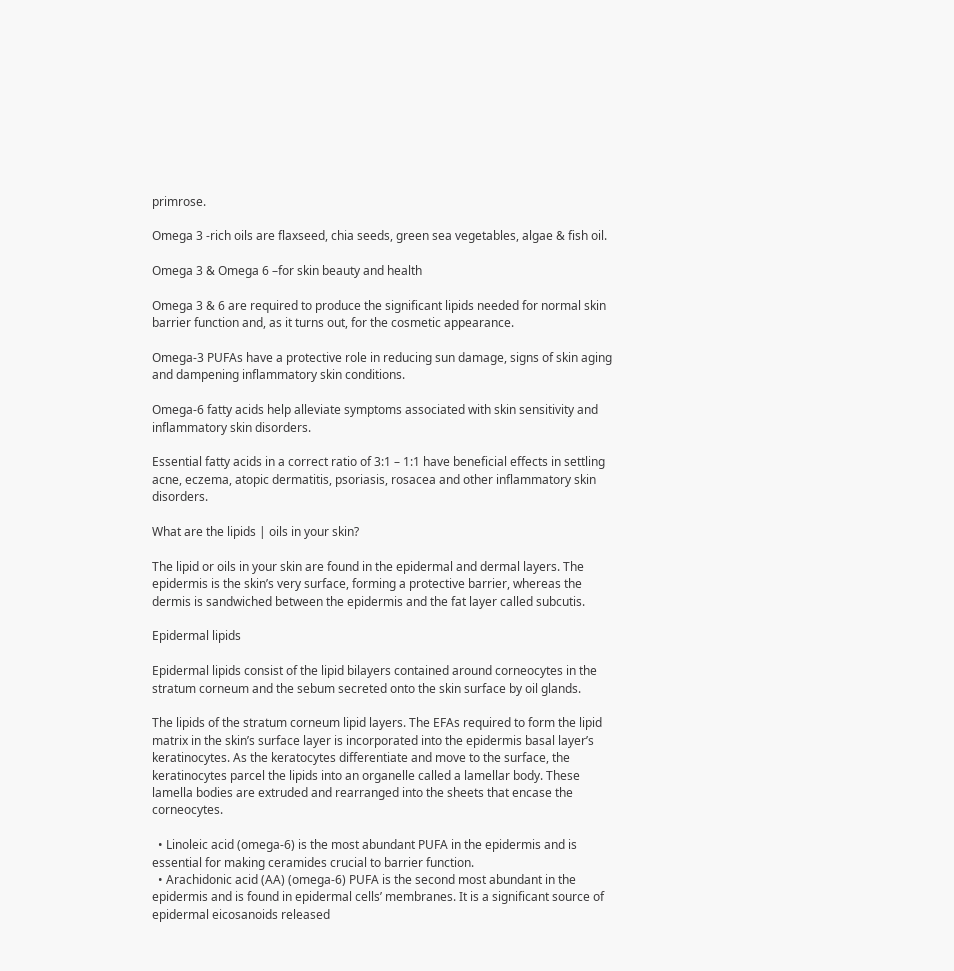primrose.

Omega 3 -rich oils are flaxseed, chia seeds, green sea vegetables, algae & fish oil.

Omega 3 & Omega 6 –for skin beauty and health

Omega 3 & 6 are required to produce the significant lipids needed for normal skin barrier function and, as it turns out, for the cosmetic appearance.

Omega-3 PUFAs have a protective role in reducing sun damage, signs of skin aging and dampening inflammatory skin conditions.

Omega-6 fatty acids help alleviate symptoms associated with skin sensitivity and inflammatory skin disorders.

Essential fatty acids in a correct ratio of 3:1 – 1:1 have beneficial effects in settling acne, eczema, atopic dermatitis, psoriasis, rosacea and other inflammatory skin disorders.

What are the lipids | oils in your skin?

The lipid or oils in your skin are found in the epidermal and dermal layers. The epidermis is the skin’s very surface, forming a protective barrier, whereas the dermis is sandwiched between the epidermis and the fat layer called subcutis.

Epidermal lipids

Epidermal lipids consist of the lipid bilayers contained around corneocytes in the stratum corneum and the sebum secreted onto the skin surface by oil glands.

The lipids of the stratum corneum lipid layers. The EFAs required to form the lipid matrix in the skin’s surface layer is incorporated into the epidermis basal layer’s keratinocytes. As the keratocytes differentiate and move to the surface, the keratinocytes parcel the lipids into an organelle called a lamellar body. These lamella bodies are extruded and rearranged into the sheets that encase the corneocytes.

  • Linoleic acid (omega-6) is the most abundant PUFA in the epidermis and is essential for making ceramides crucial to barrier function.
  • Arachidonic acid (AA) (omega-6) PUFA is the second most abundant in the epidermis and is found in epidermal cells’ membranes. It is a significant source of epidermal eicosanoids released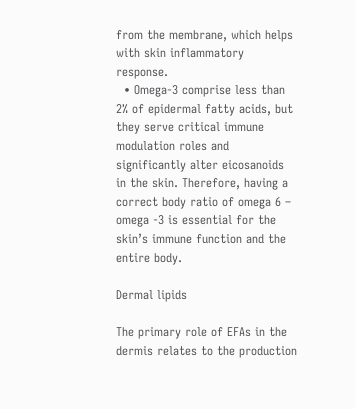from the membrane, which helps with skin inflammatory response.
  • Omega-3 comprise less than 2% of epidermal fatty acids, but they serve critical immune modulation roles and significantly alter eicosanoids in the skin. Therefore, having a correct body ratio of omega 6 – omega -3 is essential for the skin’s immune function and the entire body.

Dermal lipids

The primary role of EFAs in the dermis relates to the production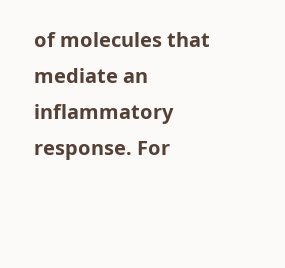of molecules that mediate an inflammatory response. For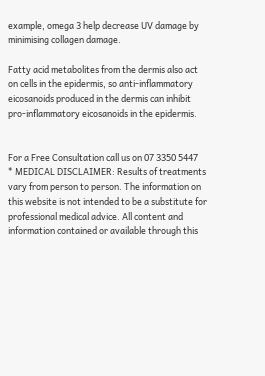example, omega 3 help decrease UV damage by minimising collagen damage.

Fatty acid metabolites from the dermis also act on cells in the epidermis, so anti-inflammatory eicosanoids produced in the dermis can inhibit pro-inflammatory eicosanoids in the epidermis.


For a Free Consultation call us on 07 3350 5447
* MEDICAL DISCLAIMER: Results of treatments vary from person to person. The information on this website is not intended to be a substitute for professional medical advice. All content and information contained or available through this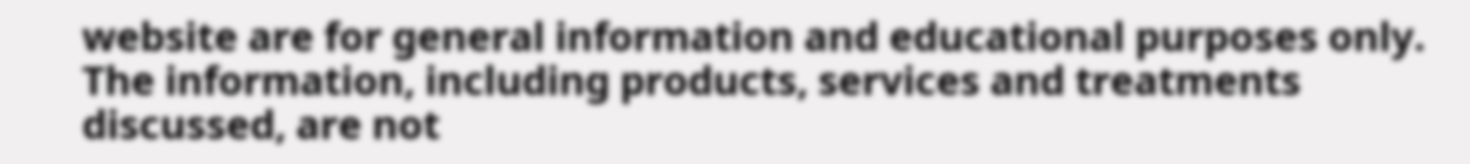website are for general information and educational purposes only.  The information, including products, services and treatments discussed, are not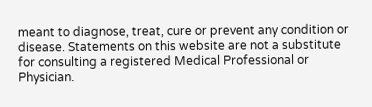meant to diagnose, treat, cure or prevent any condition or disease. Statements on this website are not a substitute for consulting a registered Medical Professional or Physician.